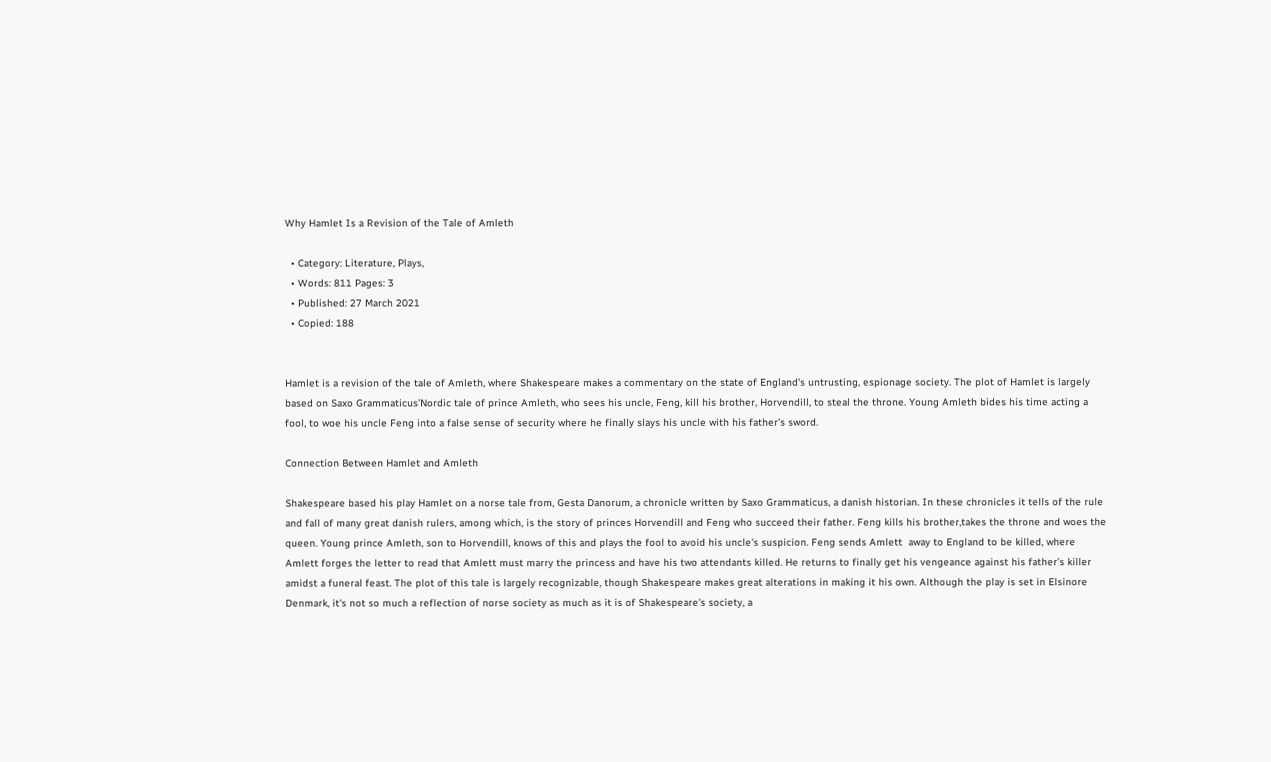Why Hamlet Is a Revision of the Tale of Amleth

  • Category: Literature, Plays,
  • Words: 811 Pages: 3
  • Published: 27 March 2021
  • Copied: 188


Hamlet is a revision of the tale of Amleth, where Shakespeare makes a commentary on the state of England's untrusting, espionage society. The plot of Hamlet is largely based on Saxo Grammaticus’Nordic tale of prince Amleth, who sees his uncle, Feng, kill his brother, Horvendill, to steal the throne. Young Amleth bides his time acting a fool, to woe his uncle Feng into a false sense of security where he finally slays his uncle with his father’s sword.

Connection Between Hamlet and Amleth

Shakespeare based his play Hamlet on a norse tale from, Gesta Danorum, a chronicle written by Saxo Grammaticus, a danish historian. In these chronicles it tells of the rule and fall of many great danish rulers, among which, is the story of princes Horvendill and Feng who succeed their father. Feng kills his brother,takes the throne and woes the queen. Young prince Amleth, son to Horvendill, knows of this and plays the fool to avoid his uncle's suspicion. Feng sends Amlett  away to England to be killed, where Amlett forges the letter to read that Amlett must marry the princess and have his two attendants killed. He returns to finally get his vengeance against his father’s killer amidst a funeral feast. The plot of this tale is largely recognizable, though Shakespeare makes great alterations in making it his own. Although the play is set in Elsinore Denmark, it's not so much a reflection of norse society as much as it is of Shakespeare's society, a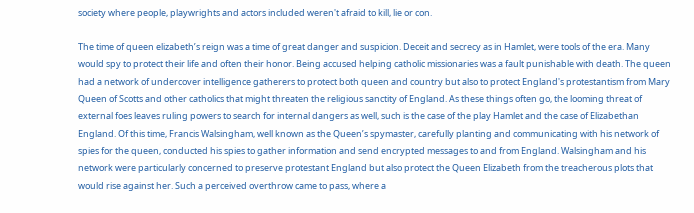society where people, playwrights and actors included weren't afraid to kill, lie or con.

The time of queen elizabeth’s reign was a time of great danger and suspicion. Deceit and secrecy as in Hamlet, were tools of the era. Many would spy to protect their life and often their honor. Being accused helping catholic missionaries was a fault punishable with death. The queen had a network of undercover intelligence gatherers to protect both queen and country but also to protect England's protestantism from Mary Queen of Scotts and other catholics that might threaten the religious sanctity of England. As these things often go, the looming threat of external foes leaves ruling powers to search for internal dangers as well, such is the case of the play Hamlet and the case of Elizabethan England. Of this time, Francis Walsingham, well known as the Queen’s spymaster, carefully planting and communicating with his network of spies for the queen, conducted his spies to gather information and send encrypted messages to and from England. Walsingham and his network were particularly concerned to preserve protestant England but also protect the Queen Elizabeth from the treacherous plots that would rise against her. Such a perceived overthrow came to pass, where a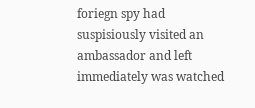foriegn spy had suspisiously visited an ambassador and left immediately was watched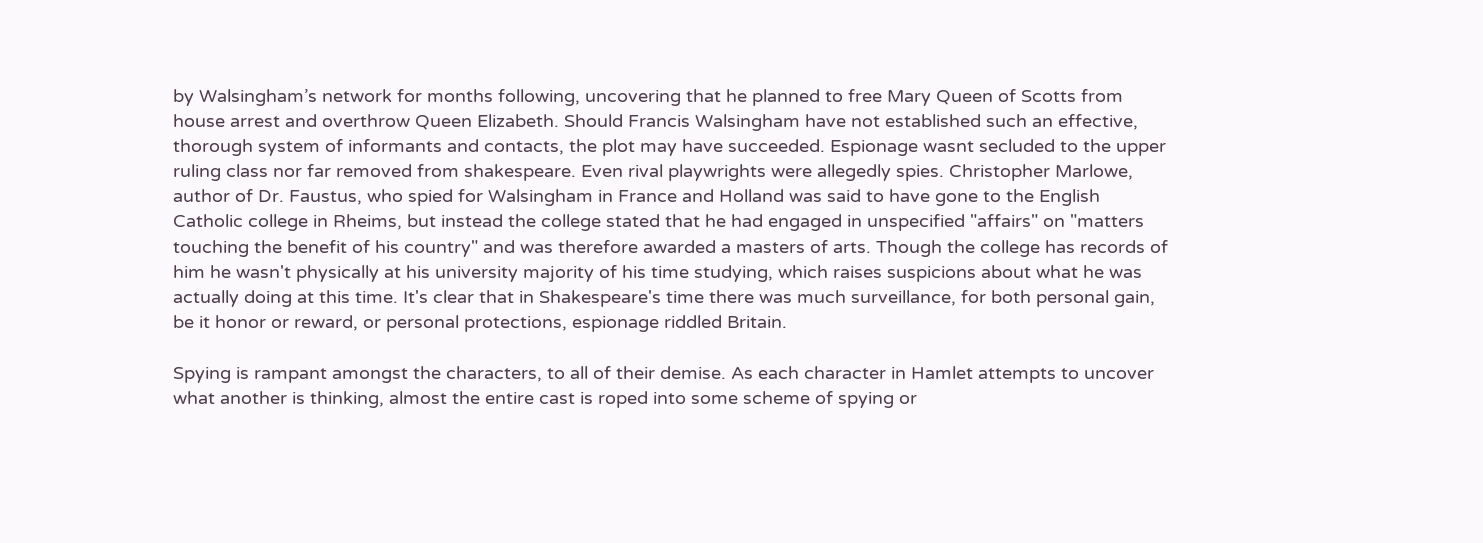by Walsingham’s network for months following, uncovering that he planned to free Mary Queen of Scotts from house arrest and overthrow Queen Elizabeth. Should Francis Walsingham have not established such an effective, thorough system of informants and contacts, the plot may have succeeded. Espionage wasnt secluded to the upper ruling class nor far removed from shakespeare. Even rival playwrights were allegedly spies. Christopher Marlowe, author of Dr. Faustus, who spied for Walsingham in France and Holland was said to have gone to the English Catholic college in Rheims, but instead the college stated that he had engaged in unspecified "affairs" on "matters touching the benefit of his country" and was therefore awarded a masters of arts. Though the college has records of him he wasn't physically at his university majority of his time studying, which raises suspicions about what he was actually doing at this time. It's clear that in Shakespeare's time there was much surveillance, for both personal gain, be it honor or reward, or personal protections, espionage riddled Britain.

Spying is rampant amongst the characters, to all of their demise. As each character in Hamlet attempts to uncover what another is thinking, almost the entire cast is roped into some scheme of spying or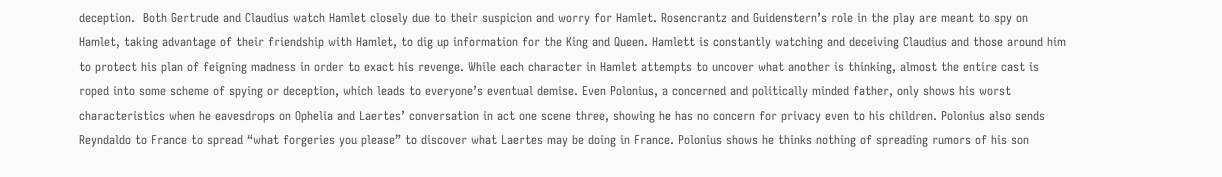deception.  Both Gertrude and Claudius watch Hamlet closely due to their suspicion and worry for Hamlet. Rosencrantz and Guidenstern’s role in the play are meant to spy on Hamlet, taking advantage of their friendship with Hamlet, to dig up information for the King and Queen. Hamlett is constantly watching and deceiving Claudius and those around him to protect his plan of feigning madness in order to exact his revenge. While each character in Hamlet attempts to uncover what another is thinking, almost the entire cast is roped into some scheme of spying or deception, which leads to everyone’s eventual demise. Even Polonius, a concerned and politically minded father, only shows his worst characteristics when he eavesdrops on Ophelia and Laertes’ conversation in act one scene three, showing he has no concern for privacy even to his children. Polonius also sends Reyndaldo to France to spread “what forgeries you please” to discover what Laertes may be doing in France. Polonius shows he thinks nothing of spreading rumors of his son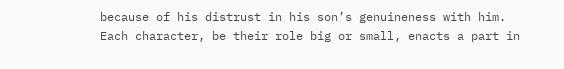because of his distrust in his son’s genuineness with him. Each character, be their role big or small, enacts a part in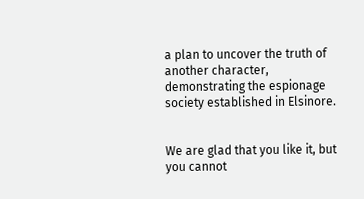a plan to uncover the truth of another character, demonstrating the espionage society established in Elsinore.


We are glad that you like it, but you cannot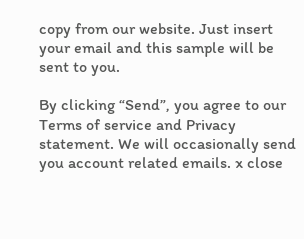copy from our website. Just insert your email and this sample will be sent to you.

By clicking “Send”, you agree to our Terms of service and Privacy statement. We will occasionally send you account related emails. x close